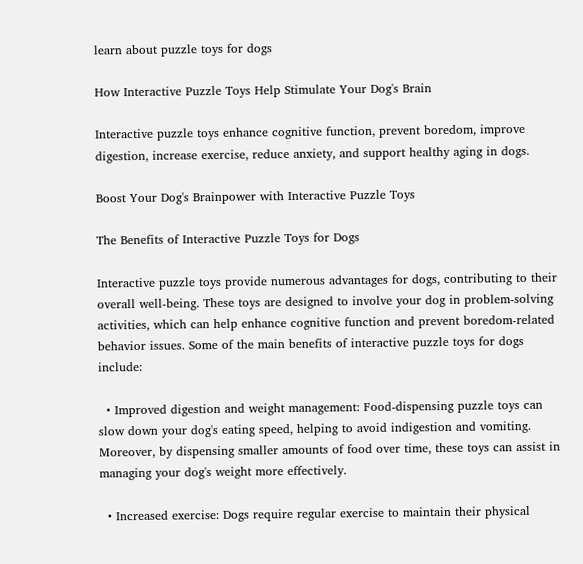learn about puzzle toys for dogs

How Interactive Puzzle Toys Help Stimulate Your Dog's Brain

Interactive puzzle toys enhance cognitive function, prevent boredom, improve digestion, increase exercise, reduce anxiety, and support healthy aging in dogs.

Boost Your Dog's Brainpower with Interactive Puzzle Toys

The Benefits of Interactive Puzzle Toys for Dogs

Interactive puzzle toys provide numerous advantages for dogs, contributing to their overall well-being. These toys are designed to involve your dog in problem-solving activities, which can help enhance cognitive function and prevent boredom-related behavior issues. Some of the main benefits of interactive puzzle toys for dogs include:

  • Improved digestion and weight management: Food-dispensing puzzle toys can slow down your dog's eating speed, helping to avoid indigestion and vomiting. Moreover, by dispensing smaller amounts of food over time, these toys can assist in managing your dog's weight more effectively.

  • Increased exercise: Dogs require regular exercise to maintain their physical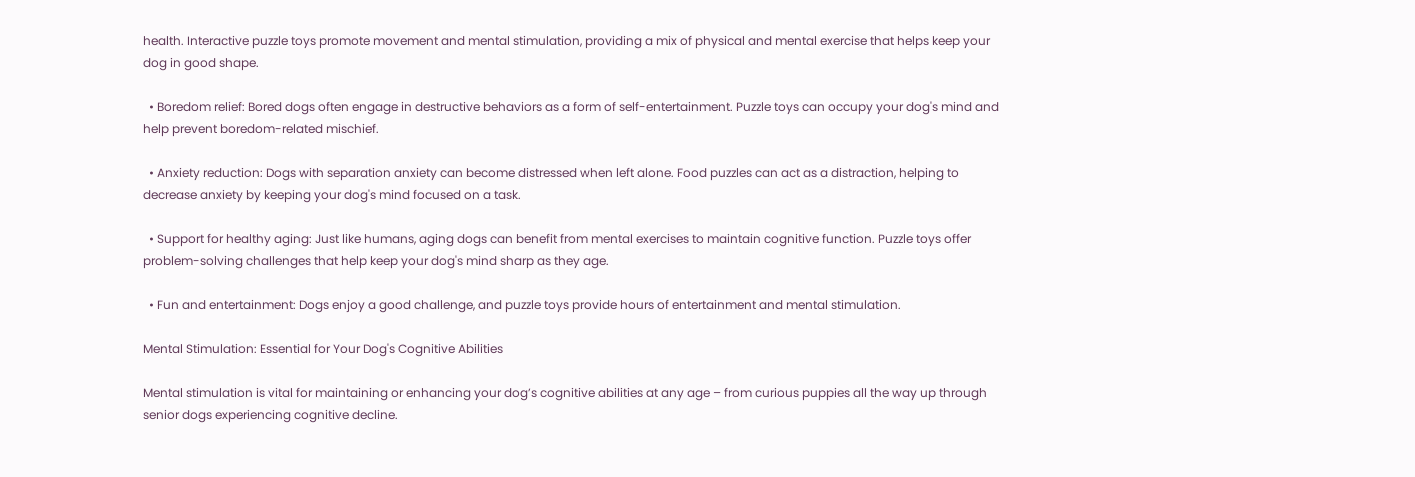health. Interactive puzzle toys promote movement and mental stimulation, providing a mix of physical and mental exercise that helps keep your dog in good shape.

  • Boredom relief: Bored dogs often engage in destructive behaviors as a form of self-entertainment. Puzzle toys can occupy your dog's mind and help prevent boredom-related mischief.

  • Anxiety reduction: Dogs with separation anxiety can become distressed when left alone. Food puzzles can act as a distraction, helping to decrease anxiety by keeping your dog's mind focused on a task.

  • Support for healthy aging: Just like humans, aging dogs can benefit from mental exercises to maintain cognitive function. Puzzle toys offer problem-solving challenges that help keep your dog's mind sharp as they age.

  • Fun and entertainment: Dogs enjoy a good challenge, and puzzle toys provide hours of entertainment and mental stimulation.

Mental Stimulation: Essential for Your Dog's Cognitive Abilities

Mental stimulation is vital for maintaining or enhancing your dog’s cognitive abilities at any age – from curious puppies all the way up through senior dogs experiencing cognitive decline.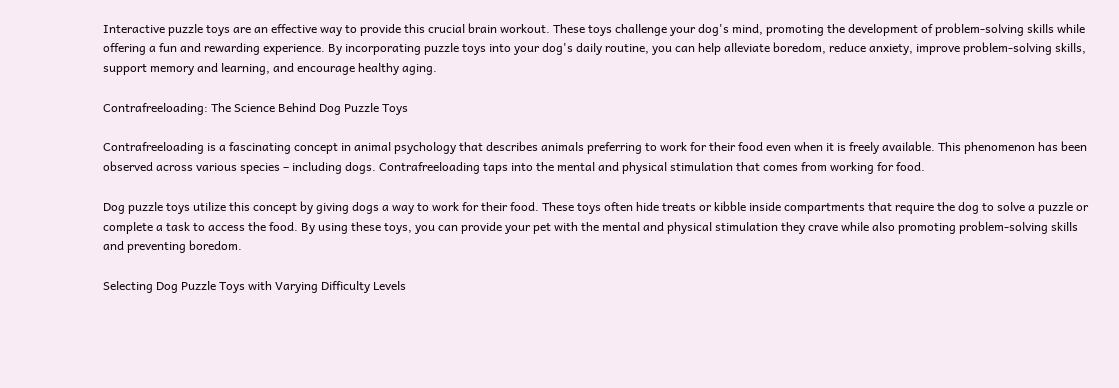Interactive puzzle toys are an effective way to provide this crucial brain workout. These toys challenge your dog's mind, promoting the development of problem-solving skills while offering a fun and rewarding experience. By incorporating puzzle toys into your dog's daily routine, you can help alleviate boredom, reduce anxiety, improve problem-solving skills, support memory and learning, and encourage healthy aging.

Contrafreeloading: The Science Behind Dog Puzzle Toys

Contrafreeloading is a fascinating concept in animal psychology that describes animals preferring to work for their food even when it is freely available. This phenomenon has been observed across various species – including dogs. Contrafreeloading taps into the mental and physical stimulation that comes from working for food.

Dog puzzle toys utilize this concept by giving dogs a way to work for their food. These toys often hide treats or kibble inside compartments that require the dog to solve a puzzle or complete a task to access the food. By using these toys, you can provide your pet with the mental and physical stimulation they crave while also promoting problem-solving skills and preventing boredom.

Selecting Dog Puzzle Toys with Varying Difficulty Levels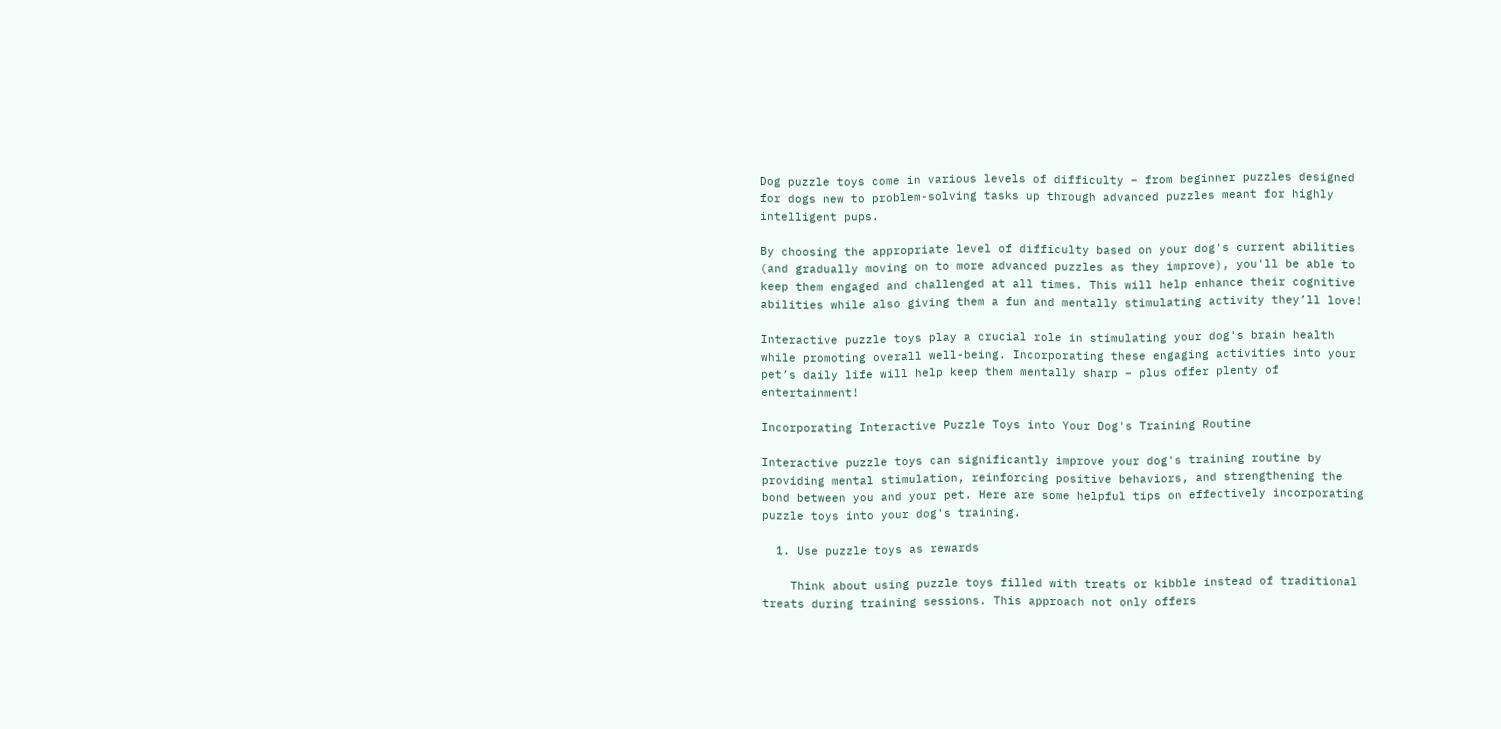Dog puzzle toys come in various levels of difficulty – from beginner puzzles designed for dogs new to problem-solving tasks up through advanced puzzles meant for highly intelligent pups.

By choosing the appropriate level of difficulty based on your dog's current abilities (and gradually moving on to more advanced puzzles as they improve), you'll be able to keep them engaged and challenged at all times. This will help enhance their cognitive abilities while also giving them a fun and mentally stimulating activity they’ll love!

Interactive puzzle toys play a crucial role in stimulating your dog's brain health while promoting overall well-being. Incorporating these engaging activities into your pet’s daily life will help keep them mentally sharp – plus offer plenty of entertainment!

Incorporating Interactive Puzzle Toys into Your Dog's Training Routine

Interactive puzzle toys can significantly improve your dog's training routine by providing mental stimulation, reinforcing positive behaviors, and strengthening the bond between you and your pet. Here are some helpful tips on effectively incorporating puzzle toys into your dog's training.

  1. Use puzzle toys as rewards

    Think about using puzzle toys filled with treats or kibble instead of traditional treats during training sessions. This approach not only offers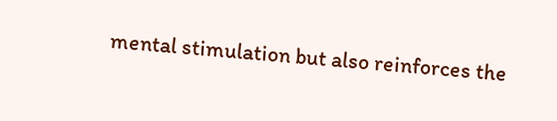mental stimulation but also reinforces the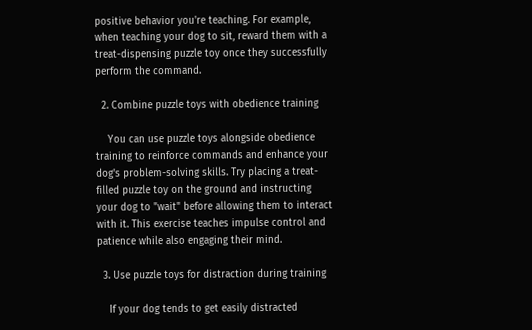positive behavior you're teaching. For example, when teaching your dog to sit, reward them with a treat-dispensing puzzle toy once they successfully perform the command.

  2. Combine puzzle toys with obedience training

    You can use puzzle toys alongside obedience training to reinforce commands and enhance your dog's problem-solving skills. Try placing a treat-filled puzzle toy on the ground and instructing your dog to "wait" before allowing them to interact with it. This exercise teaches impulse control and patience while also engaging their mind.

  3. Use puzzle toys for distraction during training

    If your dog tends to get easily distracted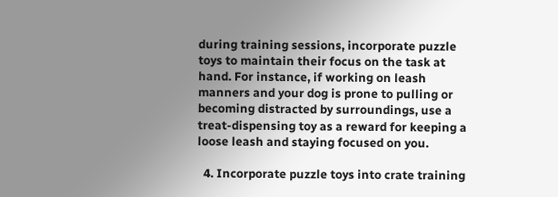during training sessions, incorporate puzzle toys to maintain their focus on the task at hand. For instance, if working on leash manners and your dog is prone to pulling or becoming distracted by surroundings, use a treat-dispensing toy as a reward for keeping a loose leash and staying focused on you.

  4. Incorporate puzzle toys into crate training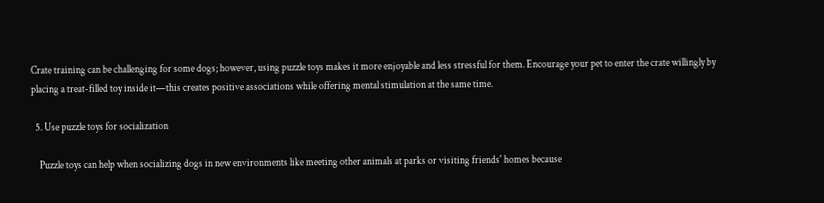Crate training can be challenging for some dogs; however, using puzzle toys makes it more enjoyable and less stressful for them. Encourage your pet to enter the crate willingly by placing a treat-filled toy inside it—this creates positive associations while offering mental stimulation at the same time.

  5. Use puzzle toys for socialization

    Puzzle toys can help when socializing dogs in new environments like meeting other animals at parks or visiting friends' homes because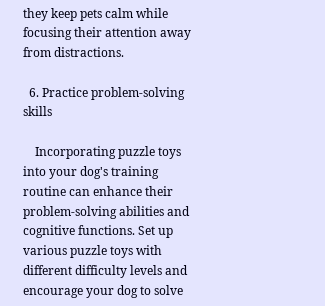they keep pets calm while focusing their attention away from distractions.

  6. Practice problem-solving skills

    Incorporating puzzle toys into your dog's training routine can enhance their problem-solving abilities and cognitive functions. Set up various puzzle toys with different difficulty levels and encourage your dog to solve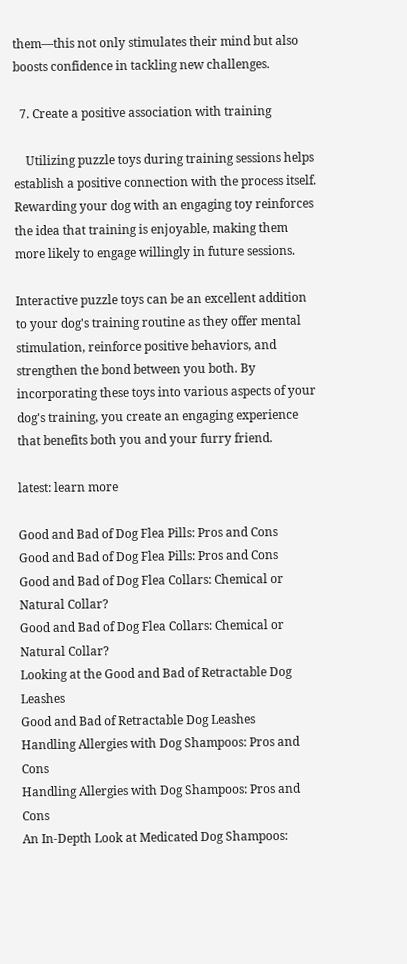them—this not only stimulates their mind but also boosts confidence in tackling new challenges.

  7. Create a positive association with training

    Utilizing puzzle toys during training sessions helps establish a positive connection with the process itself. Rewarding your dog with an engaging toy reinforces the idea that training is enjoyable, making them more likely to engage willingly in future sessions.

Interactive puzzle toys can be an excellent addition to your dog's training routine as they offer mental stimulation, reinforce positive behaviors, and strengthen the bond between you both. By incorporating these toys into various aspects of your dog's training, you create an engaging experience that benefits both you and your furry friend.

latest: learn more

Good and Bad of Dog Flea Pills: Pros and Cons
Good and Bad of Dog Flea Pills: Pros and Cons
Good and Bad of Dog Flea Collars: Chemical or Natural Collar?
Good and Bad of Dog Flea Collars: Chemical or Natural Collar?
Looking at the Good and Bad of Retractable Dog Leashes
Good and Bad of Retractable Dog Leashes
Handling Allergies with Dog Shampoos: Pros and Cons
Handling Allergies with Dog Shampoos: Pros and Cons
An In-Depth Look at Medicated Dog Shampoos: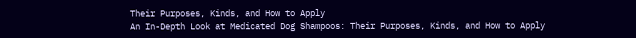Their Purposes, Kinds, and How to Apply
An In-Depth Look at Medicated Dog Shampoos: Their Purposes, Kinds, and How to Apply